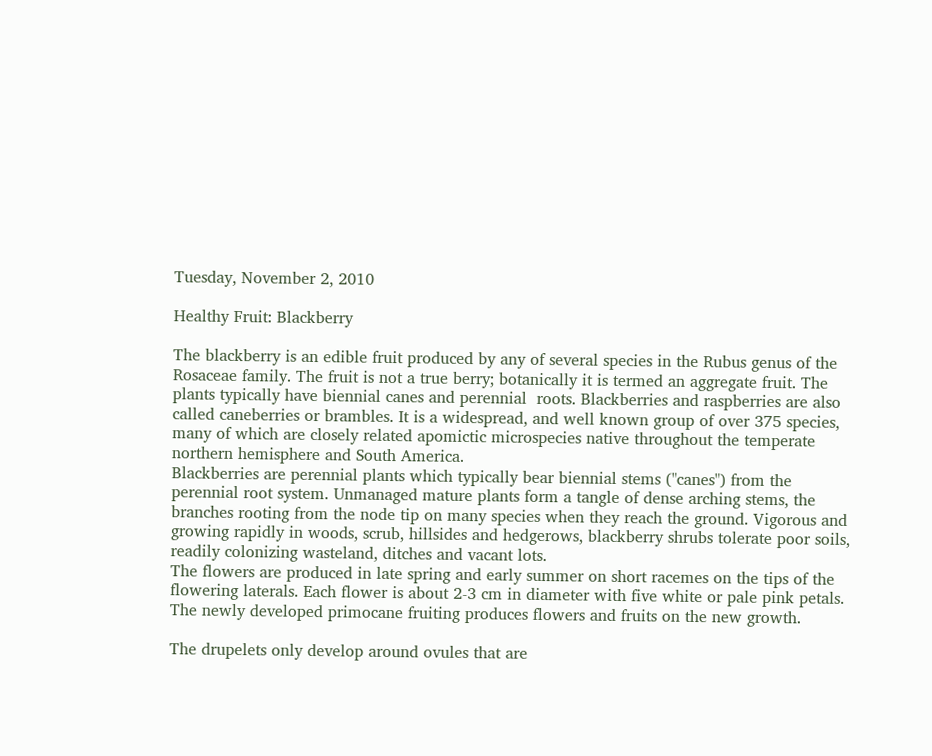Tuesday, November 2, 2010

Healthy Fruit: Blackberry

The blackberry is an edible fruit produced by any of several species in the Rubus genus of the Rosaceae family. The fruit is not a true berry; botanically it is termed an aggregate fruit. The plants typically have biennial canes and perennial  roots. Blackberries and raspberries are also called caneberries or brambles. It is a widespread, and well known group of over 375 species, many of which are closely related apomictic microspecies native throughout the temperate northern hemisphere and South America.
Blackberries are perennial plants which typically bear biennial stems ("canes") from the perennial root system. Unmanaged mature plants form a tangle of dense arching stems, the branches rooting from the node tip on many species when they reach the ground. Vigorous and growing rapidly in woods, scrub, hillsides and hedgerows, blackberry shrubs tolerate poor soils, readily colonizing wasteland, ditches and vacant lots.
The flowers are produced in late spring and early summer on short racemes on the tips of the flowering laterals. Each flower is about 2-3 cm in diameter with five white or pale pink petals. The newly developed primocane fruiting produces flowers and fruits on the new growth.

The drupelets only develop around ovules that are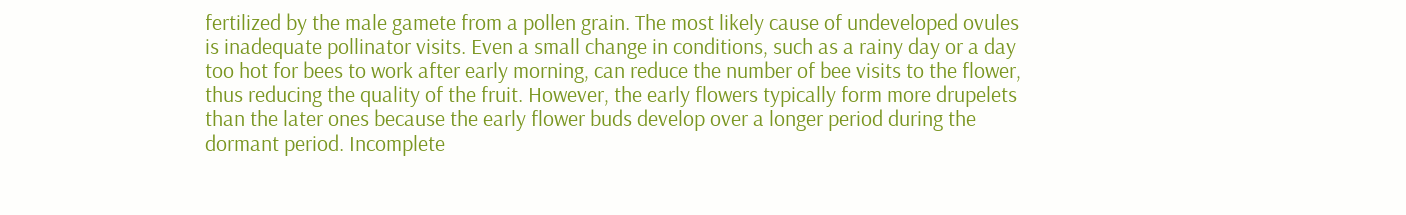fertilized by the male gamete from a pollen grain. The most likely cause of undeveloped ovules is inadequate pollinator visits. Even a small change in conditions, such as a rainy day or a day too hot for bees to work after early morning, can reduce the number of bee visits to the flower, thus reducing the quality of the fruit. However, the early flowers typically form more drupelets than the later ones because the early flower buds develop over a longer period during the dormant period. Incomplete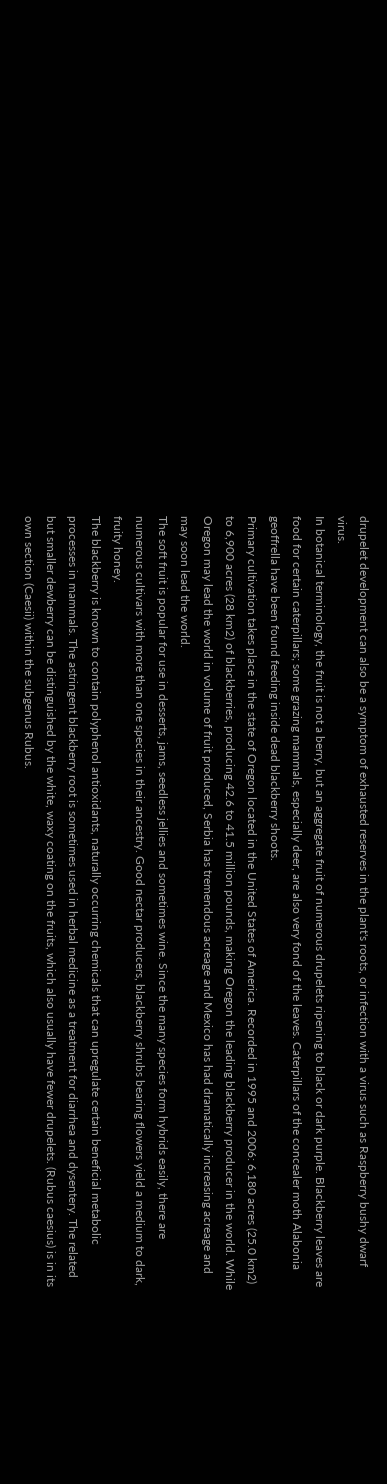drupelet development can also be a symptom of exhausted reserves in the plant's roots, or infection with a virus such as Raspberry bushy dwarf virus.
In botanical terminology, the fruit is not a berry, but an aggregate fruit of numerous drupelets ripening to black or dark purple. Blackberry leaves are food for certain caterpillars; some grazing mammals, especially deer, are also very fond of the leaves. Caterpillars of the concealer moth Alabonia geoffrella have been found feeding inside dead blackberry shoots.
Primary cultivation takes place in the state of Oregon located in the United States of America. Recorded in 1995 and 2006: 6,180 acres (25.0 km2) to 6,900 acres (28 km2) of blackberries, producing 42.6 to 41.5 million pounds, making Oregon the leading blackberry producer in the world. While Oregon may lead the world in volume of fruit produced, Serbia has tremendous acreage and Mexico has had dramatically increasing acreage and may soon lead the world.
The soft fruit is popular for use in desserts, jams, seedless jellies and sometimes wine. Since the many species form hybrids easily, there are numerous cultivars with more than one species in their ancestry. Good nectar producers, blackberry shrubs bearing flowers yield a medium to dark, fruity honey.
The blackberry is known to contain polyphenol antioxidants, naturally occurring chemicals that can upregulate certain beneficial metabolic processes in mammals. The astringent blackberry root is sometimes used in herbal medicine as a treatment for diarrhea and dysentery. The related but smaller dewberry can be distinguished by the white, waxy coating on the fruits, which also usually have fewer drupelets. (Rubus caesius) is in its own section (Caesii) within the subgenus Rubus.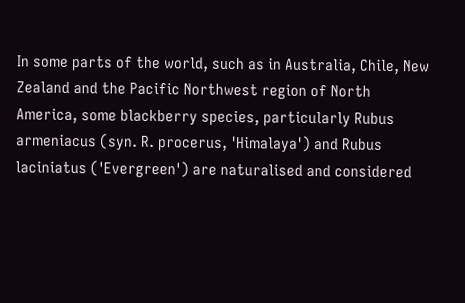In some parts of the world, such as in Australia, Chile, New Zealand and the Pacific Northwest region of North America, some blackberry species, particularly Rubus armeniacus (syn. R. procerus, 'Himalaya') and Rubus laciniatus ('Evergreen') are naturalised and considered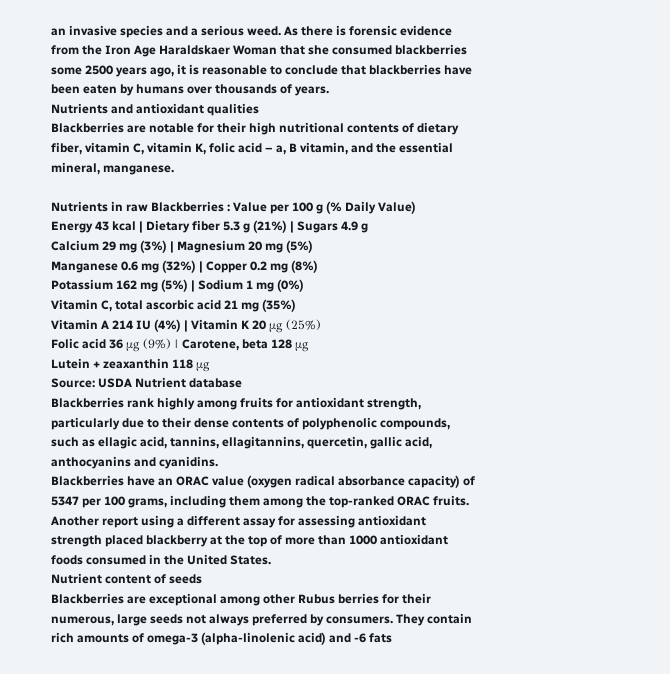an invasive species and a serious weed. As there is forensic evidence from the Iron Age Haraldskaer Woman that she consumed blackberries some 2500 years ago, it is reasonable to conclude that blackberries have been eaten by humans over thousands of years.
Nutrients and antioxidant qualities
Blackberries are notable for their high nutritional contents of dietary fiber, vitamin C, vitamin K, folic acid – a, B vitamin, and the essential mineral, manganese.

Nutrients in raw Blackberries : Value per 100 g (% Daily Value)
Energy 43 kcal | Dietary fiber 5.3 g (21%) | Sugars 4.9 g
Calcium 29 mg (3%) | Magnesium 20 mg (5%)
Manganese 0.6 mg (32%) | Copper 0.2 mg (8%)
Potassium 162 mg (5%) | Sodium 1 mg (0%)
Vitamin C, total ascorbic acid 21 mg (35%)
Vitamin A 214 IU (4%) | Vitamin K 20 μg (25%)
Folic acid 36 μg (9%) | Carotene, beta 128 μg
Lutein + zeaxanthin 118 μg
Source: USDA Nutrient database
Blackberries rank highly among fruits for antioxidant strength, particularly due to their dense contents of polyphenolic compounds, such as ellagic acid, tannins, ellagitannins, quercetin, gallic acid, anthocyanins and cyanidins.
Blackberries have an ORAC value (oxygen radical absorbance capacity) of 5347 per 100 grams, including them among the top-ranked ORAC fruits. Another report using a different assay for assessing antioxidant strength placed blackberry at the top of more than 1000 antioxidant foods consumed in the United States.
Nutrient content of seeds
Blackberries are exceptional among other Rubus berries for their numerous, large seeds not always preferred by consumers. They contain rich amounts of omega-3 (alpha-linolenic acid) and -6 fats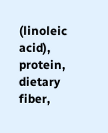(linoleic acid), protein, dietary fiber,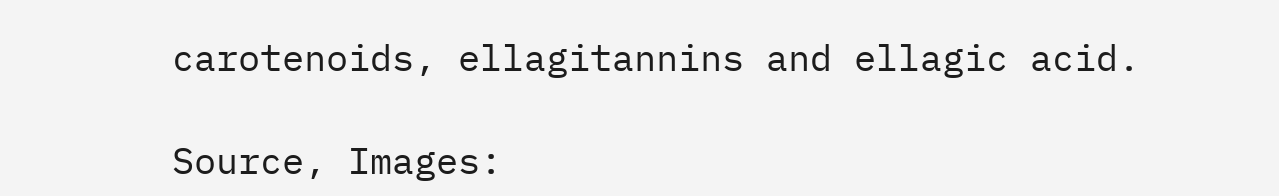carotenoids, ellagitannins and ellagic acid.

Source, Images: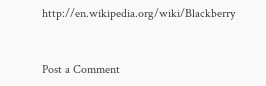http://en.wikipedia.org/wiki/Blackberry


Post a Comment